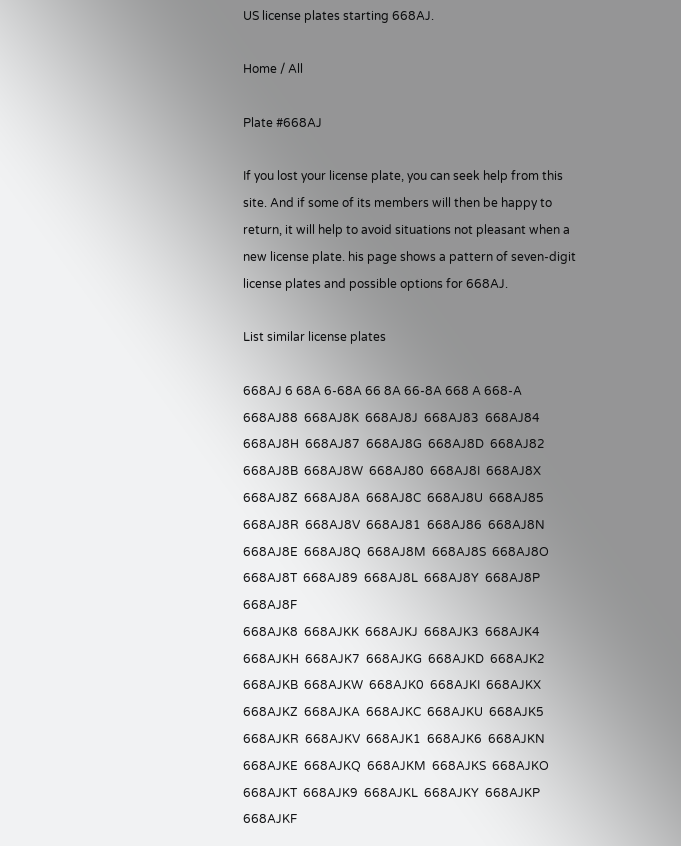US license plates starting 668AJ.

Home / All

Plate #668AJ

If you lost your license plate, you can seek help from this site. And if some of its members will then be happy to return, it will help to avoid situations not pleasant when a new license plate. his page shows a pattern of seven-digit license plates and possible options for 668AJ.

List similar license plates

668AJ 6 68A 6-68A 66 8A 66-8A 668 A 668-A
668AJ88  668AJ8K  668AJ8J  668AJ83  668AJ84  668AJ8H  668AJ87  668AJ8G  668AJ8D  668AJ82  668AJ8B  668AJ8W  668AJ80  668AJ8I  668AJ8X  668AJ8Z  668AJ8A  668AJ8C  668AJ8U  668AJ85  668AJ8R  668AJ8V  668AJ81  668AJ86  668AJ8N  668AJ8E  668AJ8Q  668AJ8M  668AJ8S  668AJ8O  668AJ8T  668AJ89  668AJ8L  668AJ8Y  668AJ8P  668AJ8F
668AJK8  668AJKK  668AJKJ  668AJK3  668AJK4  668AJKH  668AJK7  668AJKG  668AJKD  668AJK2  668AJKB  668AJKW  668AJK0  668AJKI  668AJKX  668AJKZ  668AJKA  668AJKC  668AJKU  668AJK5  668AJKR  668AJKV  668AJK1  668AJK6  668AJKN  668AJKE  668AJKQ  668AJKM  668AJKS  668AJKO  668AJKT  668AJK9  668AJKL  668AJKY  668AJKP  668AJKF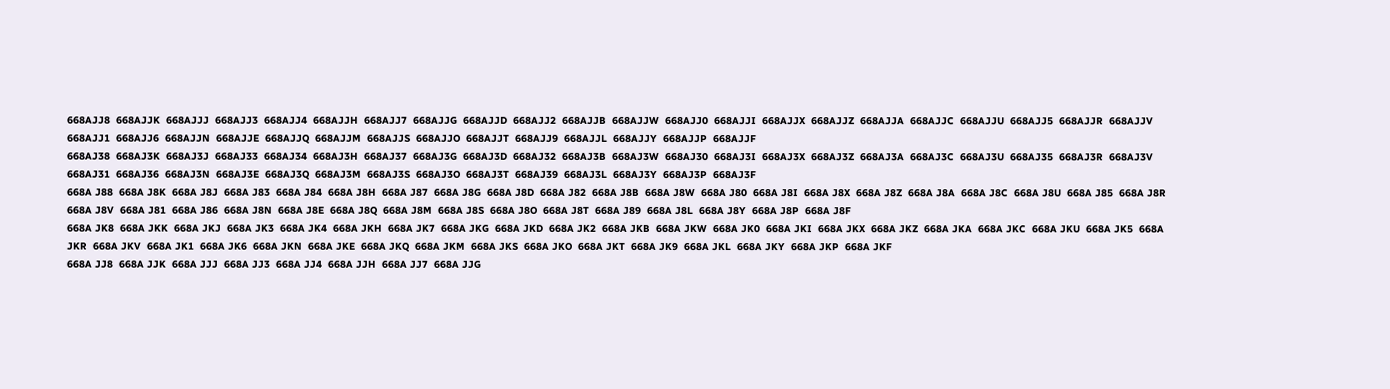668AJJ8  668AJJK  668AJJJ  668AJJ3  668AJJ4  668AJJH  668AJJ7  668AJJG  668AJJD  668AJJ2  668AJJB  668AJJW  668AJJ0  668AJJI  668AJJX  668AJJZ  668AJJA  668AJJC  668AJJU  668AJJ5  668AJJR  668AJJV  668AJJ1  668AJJ6  668AJJN  668AJJE  668AJJQ  668AJJM  668AJJS  668AJJO  668AJJT  668AJJ9  668AJJL  668AJJY  668AJJP  668AJJF
668AJ38  668AJ3K  668AJ3J  668AJ33  668AJ34  668AJ3H  668AJ37  668AJ3G  668AJ3D  668AJ32  668AJ3B  668AJ3W  668AJ30  668AJ3I  668AJ3X  668AJ3Z  668AJ3A  668AJ3C  668AJ3U  668AJ35  668AJ3R  668AJ3V  668AJ31  668AJ36  668AJ3N  668AJ3E  668AJ3Q  668AJ3M  668AJ3S  668AJ3O  668AJ3T  668AJ39  668AJ3L  668AJ3Y  668AJ3P  668AJ3F
668A J88  668A J8K  668A J8J  668A J83  668A J84  668A J8H  668A J87  668A J8G  668A J8D  668A J82  668A J8B  668A J8W  668A J80  668A J8I  668A J8X  668A J8Z  668A J8A  668A J8C  668A J8U  668A J85  668A J8R  668A J8V  668A J81  668A J86  668A J8N  668A J8E  668A J8Q  668A J8M  668A J8S  668A J8O  668A J8T  668A J89  668A J8L  668A J8Y  668A J8P  668A J8F
668A JK8  668A JKK  668A JKJ  668A JK3  668A JK4  668A JKH  668A JK7  668A JKG  668A JKD  668A JK2  668A JKB  668A JKW  668A JK0  668A JKI  668A JKX  668A JKZ  668A JKA  668A JKC  668A JKU  668A JK5  668A JKR  668A JKV  668A JK1  668A JK6  668A JKN  668A JKE  668A JKQ  668A JKM  668A JKS  668A JKO  668A JKT  668A JK9  668A JKL  668A JKY  668A JKP  668A JKF
668A JJ8  668A JJK  668A JJJ  668A JJ3  668A JJ4  668A JJH  668A JJ7  668A JJG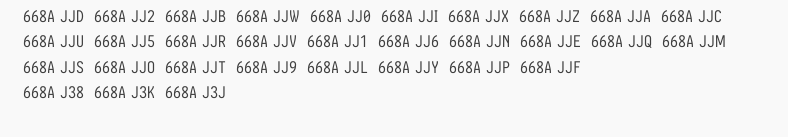668A JJD  668A JJ2  668A JJB  668A JJW  668A JJ0  668A JJI  668A JJX  668A JJZ  668A JJA  668A JJC  668A JJU  668A JJ5  668A JJR  668A JJV  668A JJ1  668A JJ6  668A JJN  668A JJE  668A JJQ  668A JJM  668A JJS  668A JJO  668A JJT  668A JJ9  668A JJL  668A JJY  668A JJP  668A JJF
668A J38  668A J3K  668A J3J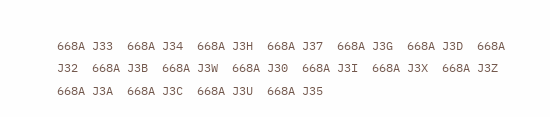668A J33  668A J34  668A J3H  668A J37  668A J3G  668A J3D  668A J32  668A J3B  668A J3W  668A J30  668A J3I  668A J3X  668A J3Z  668A J3A  668A J3C  668A J3U  668A J35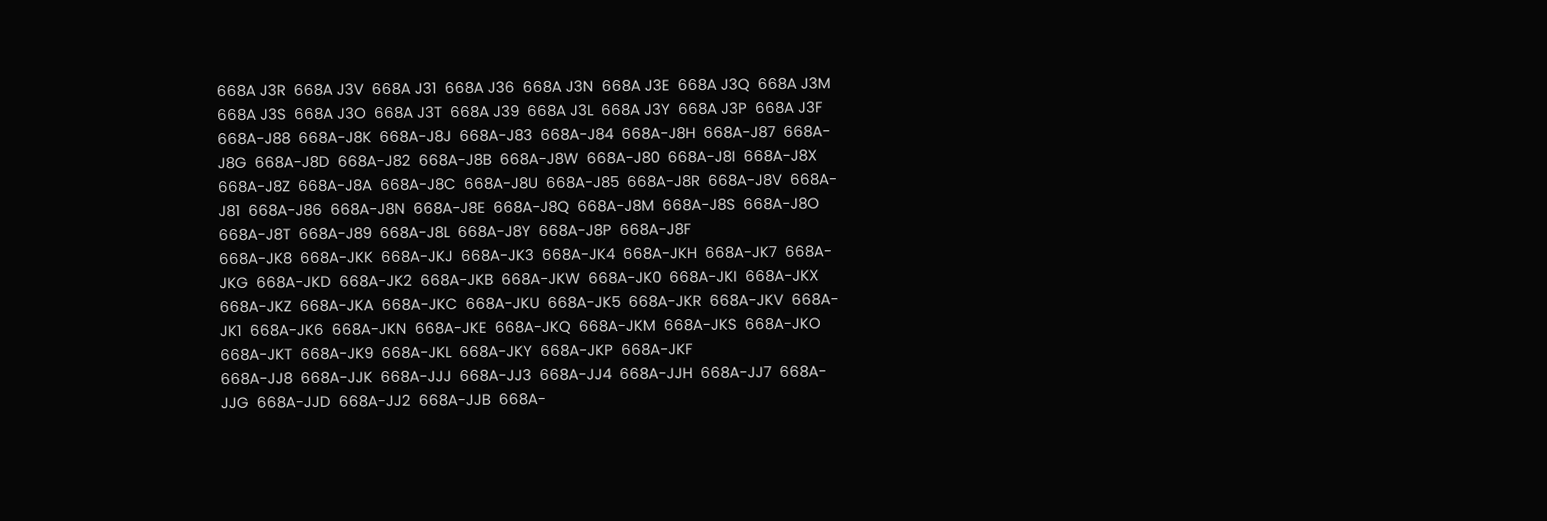668A J3R  668A J3V  668A J31  668A J36  668A J3N  668A J3E  668A J3Q  668A J3M  668A J3S  668A J3O  668A J3T  668A J39  668A J3L  668A J3Y  668A J3P  668A J3F
668A-J88  668A-J8K  668A-J8J  668A-J83  668A-J84  668A-J8H  668A-J87  668A-J8G  668A-J8D  668A-J82  668A-J8B  668A-J8W  668A-J80  668A-J8I  668A-J8X  668A-J8Z  668A-J8A  668A-J8C  668A-J8U  668A-J85  668A-J8R  668A-J8V  668A-J81  668A-J86  668A-J8N  668A-J8E  668A-J8Q  668A-J8M  668A-J8S  668A-J8O  668A-J8T  668A-J89  668A-J8L  668A-J8Y  668A-J8P  668A-J8F
668A-JK8  668A-JKK  668A-JKJ  668A-JK3  668A-JK4  668A-JKH  668A-JK7  668A-JKG  668A-JKD  668A-JK2  668A-JKB  668A-JKW  668A-JK0  668A-JKI  668A-JKX  668A-JKZ  668A-JKA  668A-JKC  668A-JKU  668A-JK5  668A-JKR  668A-JKV  668A-JK1  668A-JK6  668A-JKN  668A-JKE  668A-JKQ  668A-JKM  668A-JKS  668A-JKO  668A-JKT  668A-JK9  668A-JKL  668A-JKY  668A-JKP  668A-JKF
668A-JJ8  668A-JJK  668A-JJJ  668A-JJ3  668A-JJ4  668A-JJH  668A-JJ7  668A-JJG  668A-JJD  668A-JJ2  668A-JJB  668A-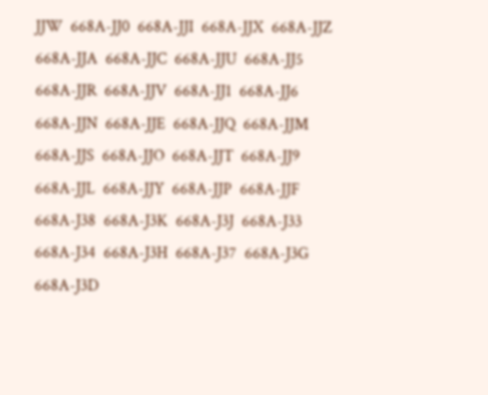JJW  668A-JJ0  668A-JJI  668A-JJX  668A-JJZ  668A-JJA  668A-JJC  668A-JJU  668A-JJ5  668A-JJR  668A-JJV  668A-JJ1  668A-JJ6  668A-JJN  668A-JJE  668A-JJQ  668A-JJM  668A-JJS  668A-JJO  668A-JJT  668A-JJ9  668A-JJL  668A-JJY  668A-JJP  668A-JJF
668A-J38  668A-J3K  668A-J3J  668A-J33  668A-J34  668A-J3H  668A-J37  668A-J3G  668A-J3D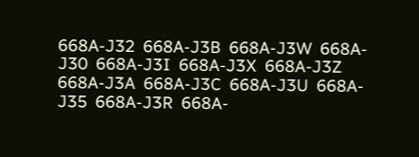668A-J32  668A-J3B  668A-J3W  668A-J30  668A-J3I  668A-J3X  668A-J3Z  668A-J3A  668A-J3C  668A-J3U  668A-J35  668A-J3R  668A-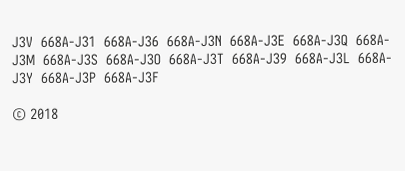J3V  668A-J31  668A-J36  668A-J3N  668A-J3E  668A-J3Q  668A-J3M  668A-J3S  668A-J3O  668A-J3T  668A-J39  668A-J3L  668A-J3Y  668A-J3P  668A-J3F

© 2018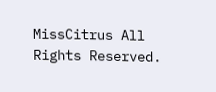MissCitrus All Rights Reserved.